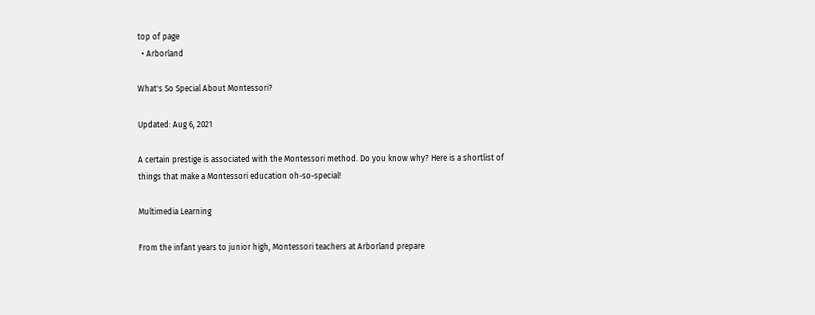top of page
  • Arborland

What's So Special About Montessori?

Updated: Aug 6, 2021

A certain prestige is associated with the Montessori method. Do you know why? Here is a shortlist of things that make a Montessori education oh-so-special!

Multimedia Learning

From the infant years to junior high, Montessori teachers at Arborland prepare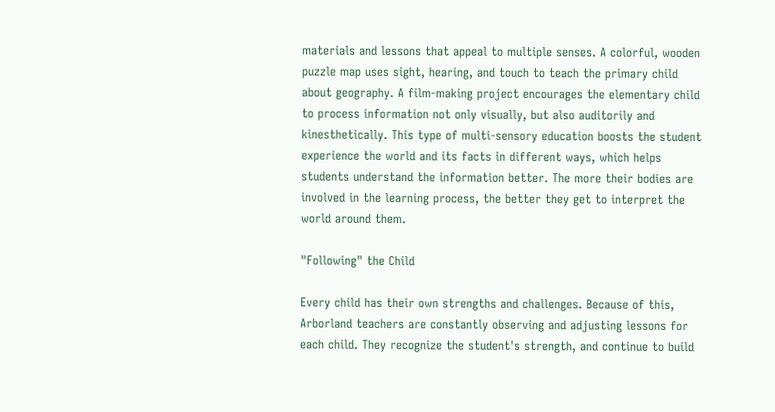materials and lessons that appeal to multiple senses. A colorful, wooden puzzle map uses sight, hearing, and touch to teach the primary child about geography. A film-making project encourages the elementary child to process information not only visually, but also auditorily and kinesthetically. This type of multi-sensory education boosts the student experience the world and its facts in different ways, which helps students understand the information better. The more their bodies are involved in the learning process, the better they get to interpret the world around them.

"Following" the Child

Every child has their own strengths and challenges. Because of this, Arborland teachers are constantly observing and adjusting lessons for each child. They recognize the student's strength, and continue to build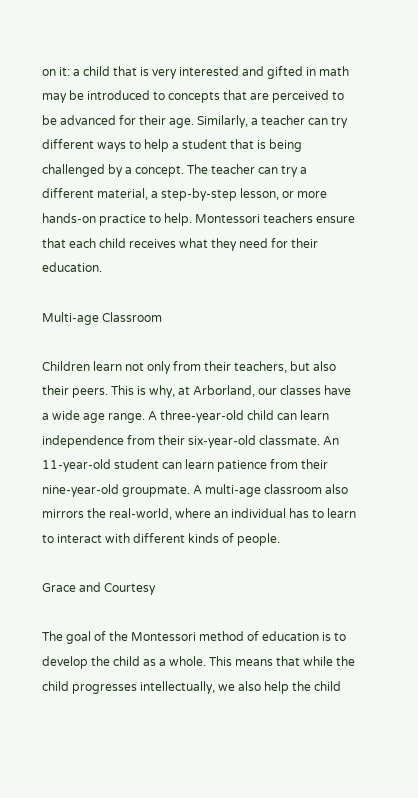on it: a child that is very interested and gifted in math may be introduced to concepts that are perceived to be advanced for their age. Similarly, a teacher can try different ways to help a student that is being challenged by a concept. The teacher can try a different material, a step-by-step lesson, or more hands-on practice to help. Montessori teachers ensure that each child receives what they need for their education.

Multi-age Classroom

Children learn not only from their teachers, but also their peers. This is why, at Arborland, our classes have a wide age range. A three-year-old child can learn independence from their six-year-old classmate. An 11-year-old student can learn patience from their nine-year-old groupmate. A multi-age classroom also mirrors the real-world, where an individual has to learn to interact with different kinds of people.

Grace and Courtesy

The goal of the Montessori method of education is to develop the child as a whole. This means that while the child progresses intellectually, we also help the child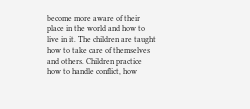become more aware of their place in the world and how to live in it. The children are taught how to take care of themselves and others. Children practice how to handle conflict, how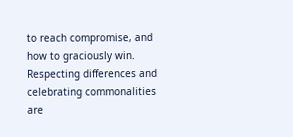to reach compromise, and how to graciously win. Respecting differences and celebrating commonalities are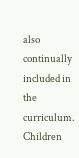also continually included in the curriculum. Children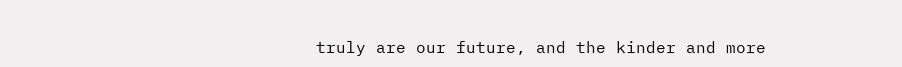truly are our future, and the kinder and more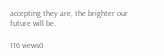accepting they are, the brighter our future will be.

116 views0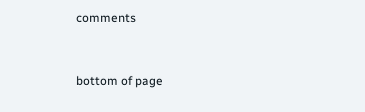comments


bottom of page